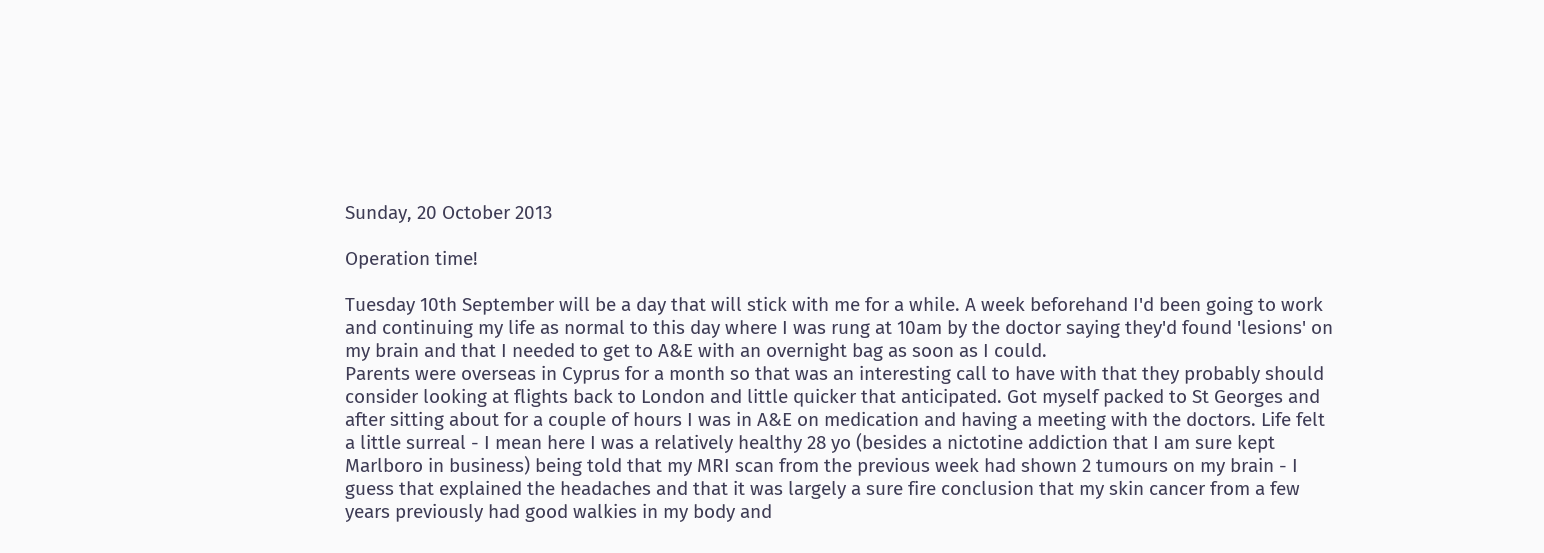Sunday, 20 October 2013

Operation time!

Tuesday 10th September will be a day that will stick with me for a while. A week beforehand I'd been going to work and continuing my life as normal to this day where I was rung at 10am by the doctor saying they'd found 'lesions' on my brain and that I needed to get to A&E with an overnight bag as soon as I could.
Parents were overseas in Cyprus for a month so that was an interesting call to have with that they probably should consider looking at flights back to London and little quicker that anticipated. Got myself packed to St Georges and after sitting about for a couple of hours I was in A&E on medication and having a meeting with the doctors. Life felt a little surreal - I mean here I was a relatively healthy 28 yo (besides a nictotine addiction that I am sure kept Marlboro in business) being told that my MRI scan from the previous week had shown 2 tumours on my brain - I guess that explained the headaches and that it was largely a sure fire conclusion that my skin cancer from a few years previously had good walkies in my body and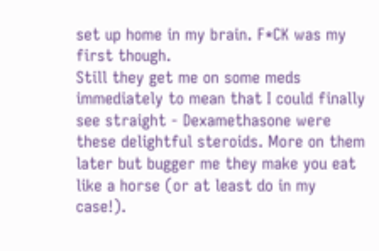set up home in my brain. F*CK was my first though.
Still they get me on some meds immediately to mean that I could finally see straight - Dexamethasone were these delightful steroids. More on them later but bugger me they make you eat like a horse (or at least do in my case!).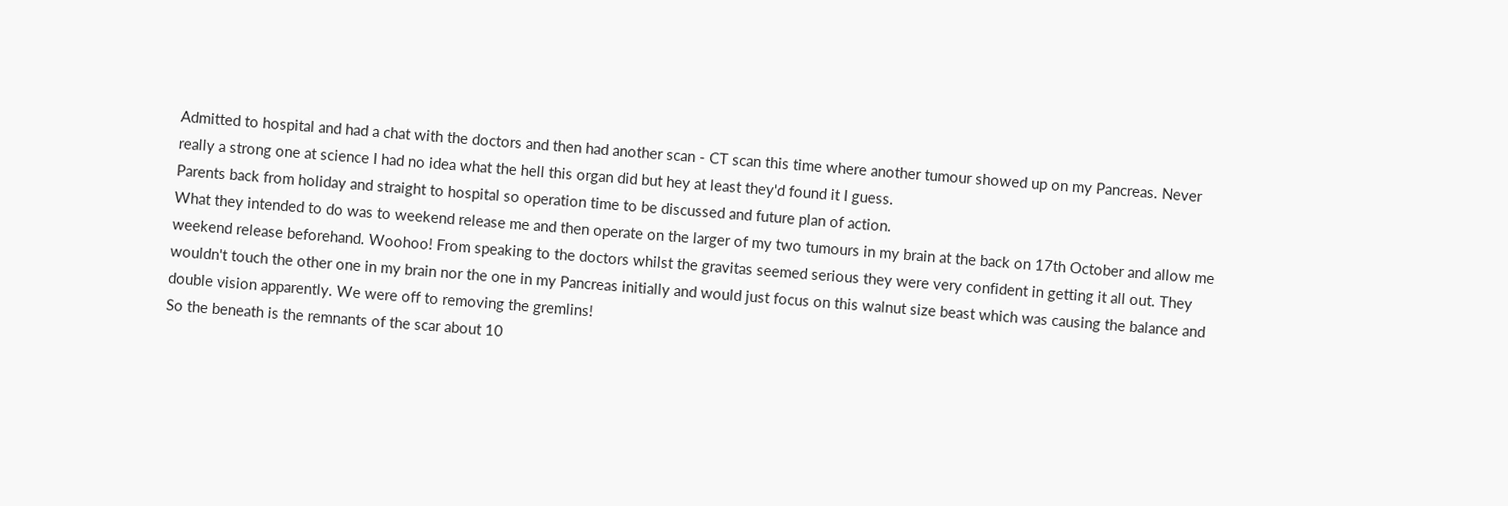Admitted to hospital and had a chat with the doctors and then had another scan - CT scan this time where another tumour showed up on my Pancreas. Never really a strong one at science I had no idea what the hell this organ did but hey at least they'd found it I guess.
Parents back from holiday and straight to hospital so operation time to be discussed and future plan of action.
What they intended to do was to weekend release me and then operate on the larger of my two tumours in my brain at the back on 17th October and allow me weekend release beforehand. Woohoo! From speaking to the doctors whilst the gravitas seemed serious they were very confident in getting it all out. They wouldn't touch the other one in my brain nor the one in my Pancreas initially and would just focus on this walnut size beast which was causing the balance and double vision apparently. We were off to removing the gremlins!
So the beneath is the remnants of the scar about 10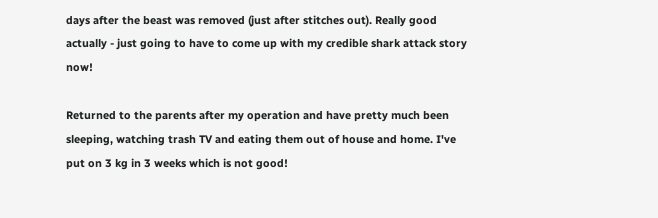days after the beast was removed (just after stitches out). Really good actually - just going to have to come up with my credible shark attack story now!

Returned to the parents after my operation and have pretty much been sleeping, watching trash TV and eating them out of house and home. I've put on 3 kg in 3 weeks which is not good!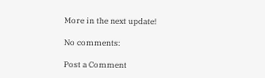More in the next update!

No comments:

Post a Comment